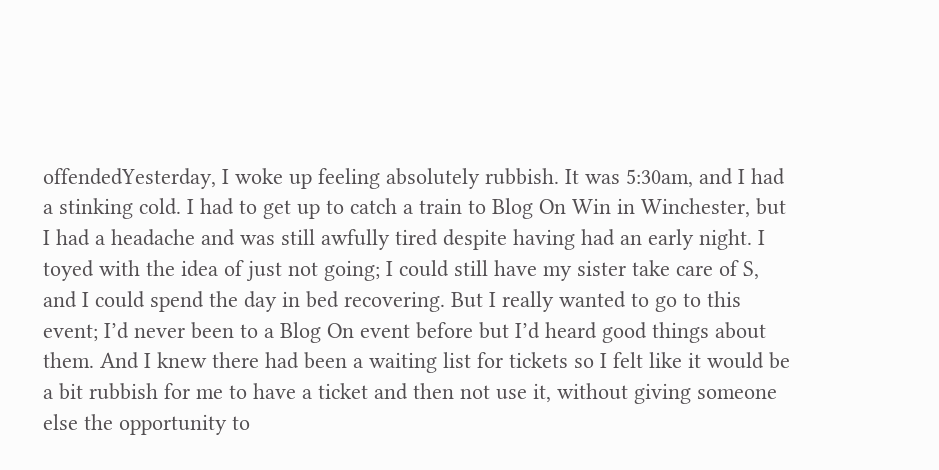offendedYesterday, I woke up feeling absolutely rubbish. It was 5:30am, and I had a stinking cold. I had to get up to catch a train to Blog On Win in Winchester, but I had a headache and was still awfully tired despite having had an early night. I toyed with the idea of just not going; I could still have my sister take care of S, and I could spend the day in bed recovering. But I really wanted to go to this event; I’d never been to a Blog On event before but I’d heard good things about them. And I knew there had been a waiting list for tickets so I felt like it would be a bit rubbish for me to have a ticket and then not use it, without giving someone else the opportunity to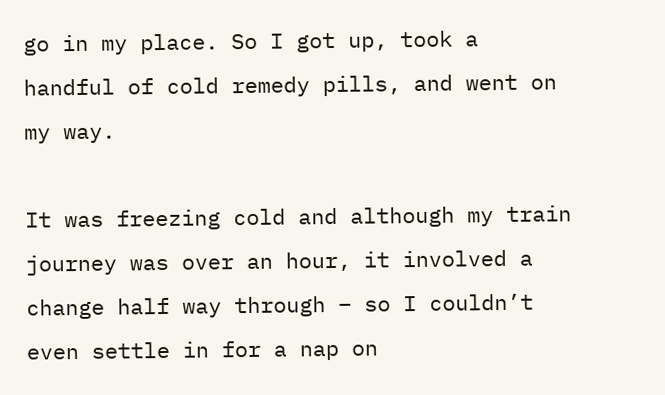go in my place. So I got up, took a handful of cold remedy pills, and went on my way.

It was freezing cold and although my train journey was over an hour, it involved a change half way through – so I couldn’t even settle in for a nap on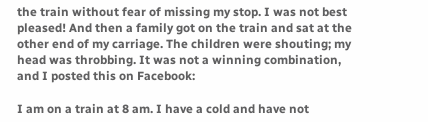the train without fear of missing my stop. I was not best pleased! And then a family got on the train and sat at the other end of my carriage. The children were shouting; my head was throbbing. It was not a winning combination, and I posted this on Facebook:

I am on a train at 8 am. I have a cold and have not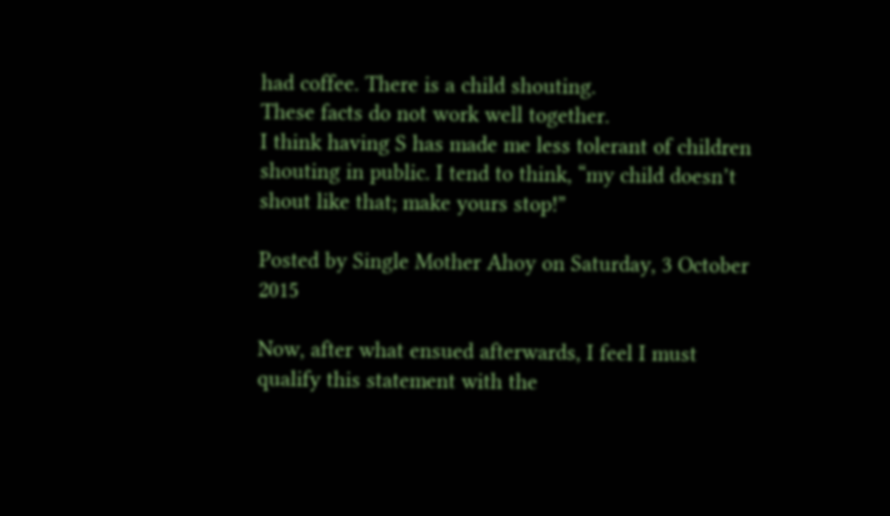had coffee. There is a child shouting.
These facts do not work well together.
I think having S has made me less tolerant of children shouting in public. I tend to think, “my child doesn’t shout like that; make yours stop!”

Posted by Single Mother Ahoy on Saturday, 3 October 2015

Now, after what ensued afterwards, I feel I must qualify this statement with the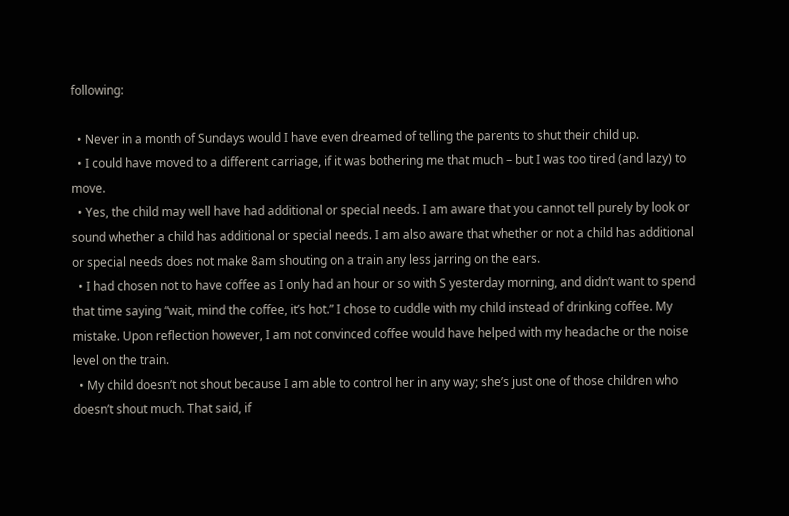following:

  • Never in a month of Sundays would I have even dreamed of telling the parents to shut their child up.
  • I could have moved to a different carriage, if it was bothering me that much – but I was too tired (and lazy) to move.
  • Yes, the child may well have had additional or special needs. I am aware that you cannot tell purely by look or sound whether a child has additional or special needs. I am also aware that whether or not a child has additional or special needs does not make 8am shouting on a train any less jarring on the ears.
  • I had chosen not to have coffee as I only had an hour or so with S yesterday morning, and didn’t want to spend that time saying “wait, mind the coffee, it’s hot.” I chose to cuddle with my child instead of drinking coffee. My mistake. Upon reflection however, I am not convinced coffee would have helped with my headache or the noise level on the train.
  • My child doesn’t not shout because I am able to control her in any way; she’s just one of those children who doesn’t shout much. That said, if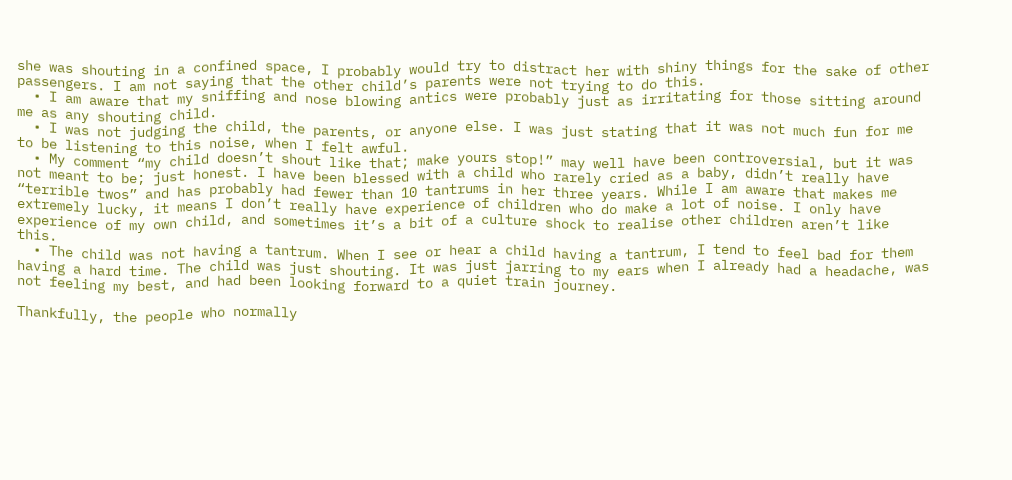she was shouting in a confined space, I probably would try to distract her with shiny things for the sake of other passengers. I am not saying that the other child’s parents were not trying to do this.
  • I am aware that my sniffing and nose blowing antics were probably just as irritating for those sitting around me as any shouting child.
  • I was not judging the child, the parents, or anyone else. I was just stating that it was not much fun for me to be listening to this noise, when I felt awful.
  • My comment “my child doesn’t shout like that; make yours stop!” may well have been controversial, but it was not meant to be; just honest. I have been blessed with a child who rarely cried as a baby, didn’t really have “terrible twos” and has probably had fewer than 10 tantrums in her three years. While I am aware that makes me extremely lucky, it means I don’t really have experience of children who do make a lot of noise. I only have experience of my own child, and sometimes it’s a bit of a culture shock to realise other children aren’t like this.
  • The child was not having a tantrum. When I see or hear a child having a tantrum, I tend to feel bad for them having a hard time. The child was just shouting. It was just jarring to my ears when I already had a headache, was not feeling my best, and had been looking forward to a quiet train journey.

Thankfully, the people who normally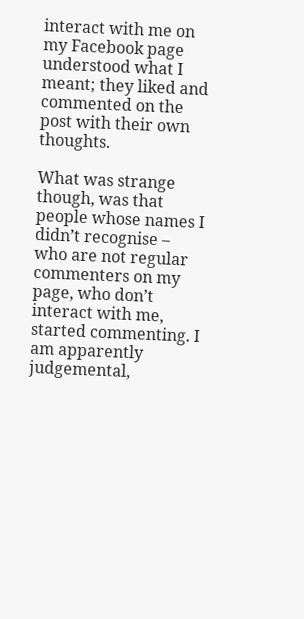interact with me on my Facebook page understood what I meant; they liked and commented on the post with their own thoughts.

What was strange though, was that people whose names I didn’t recognise – who are not regular commenters on my page, who don’t interact with me, started commenting. I am apparently judgemental,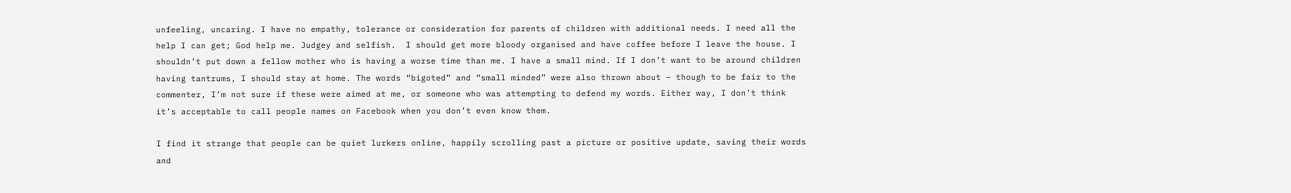unfeeling, uncaring. I have no empathy, tolerance or consideration for parents of children with additional needs. I need all the help I can get; God help me. Judgey and selfish.  I should get more bloody organised and have coffee before I leave the house. I shouldn’t put down a fellow mother who is having a worse time than me. I have a small mind. If I don’t want to be around children having tantrums, I should stay at home. The words “bigoted” and “small minded” were also thrown about – though to be fair to the commenter, I’m not sure if these were aimed at me, or someone who was attempting to defend my words. Either way, I don’t think it’s acceptable to call people names on Facebook when you don’t even know them.

I find it strange that people can be quiet lurkers online, happily scrolling past a picture or positive update, saving their words and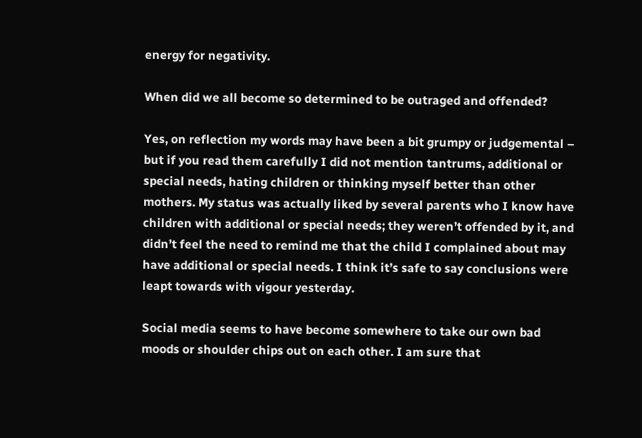energy for negativity.

When did we all become so determined to be outraged and offended?

Yes, on reflection my words may have been a bit grumpy or judgemental – but if you read them carefully I did not mention tantrums, additional or special needs, hating children or thinking myself better than other mothers. My status was actually liked by several parents who I know have children with additional or special needs; they weren’t offended by it, and didn’t feel the need to remind me that the child I complained about may have additional or special needs. I think it’s safe to say conclusions were leapt towards with vigour yesterday.

Social media seems to have become somewhere to take our own bad moods or shoulder chips out on each other. I am sure that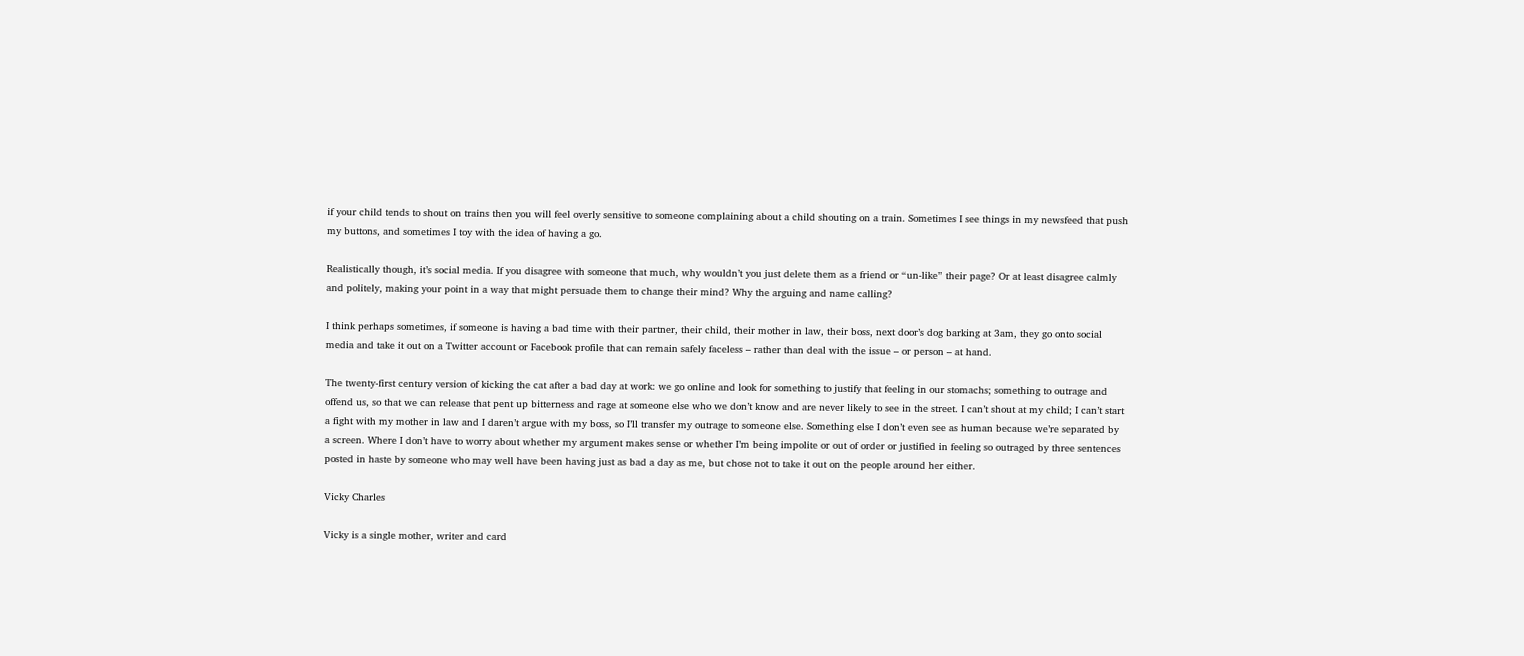if your child tends to shout on trains then you will feel overly sensitive to someone complaining about a child shouting on a train. Sometimes I see things in my newsfeed that push my buttons, and sometimes I toy with the idea of having a go.

Realistically though, it’s social media. If you disagree with someone that much, why wouldn’t you just delete them as a friend or “un-like” their page? Or at least disagree calmly and politely, making your point in a way that might persuade them to change their mind? Why the arguing and name calling?

I think perhaps sometimes, if someone is having a bad time with their partner, their child, their mother in law, their boss, next door’s dog barking at 3am, they go onto social media and take it out on a Twitter account or Facebook profile that can remain safely faceless – rather than deal with the issue – or person – at hand.

The twenty-first century version of kicking the cat after a bad day at work: we go online and look for something to justify that feeling in our stomachs; something to outrage and offend us, so that we can release that pent up bitterness and rage at someone else who we don’t know and are never likely to see in the street. I can’t shout at my child; I can’t start a fight with my mother in law and I daren’t argue with my boss, so I’ll transfer my outrage to someone else. Something else I don’t even see as human because we’re separated by a screen. Where I don’t have to worry about whether my argument makes sense or whether I’m being impolite or out of order or justified in feeling so outraged by three sentences posted in haste by someone who may well have been having just as bad a day as me, but chose not to take it out on the people around her either.

Vicky Charles

Vicky is a single mother, writer and card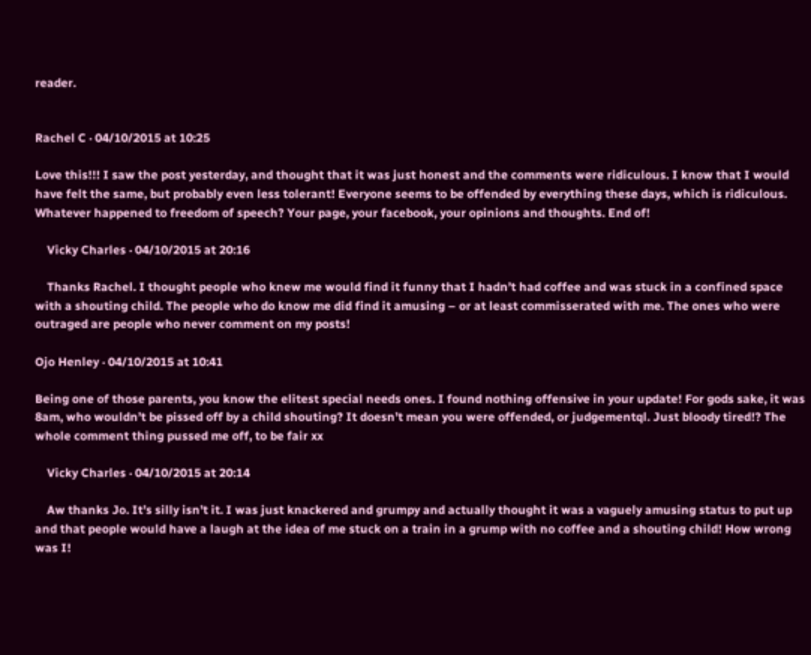reader.


Rachel C · 04/10/2015 at 10:25

Love this!!! I saw the post yesterday, and thought that it was just honest and the comments were ridiculous. I know that I would have felt the same, but probably even less tolerant! Everyone seems to be offended by everything these days, which is ridiculous. Whatever happened to freedom of speech? Your page, your facebook, your opinions and thoughts. End of!

    Vicky Charles · 04/10/2015 at 20:16

    Thanks Rachel. I thought people who knew me would find it funny that I hadn’t had coffee and was stuck in a confined space with a shouting child. The people who do know me did find it amusing – or at least commisserated with me. The ones who were outraged are people who never comment on my posts!

Ojo Henley · 04/10/2015 at 10:41

Being one of those parents, you know the elitest special needs ones. I found nothing offensive in your update! For gods sake, it was 8am, who wouldn’t be pissed off by a child shouting? It doesn’t mean you were offended, or judgementql. Just bloody tired!? The whole comment thing pussed me off, to be fair xx

    Vicky Charles · 04/10/2015 at 20:14

    Aw thanks Jo. It’s silly isn’t it. I was just knackered and grumpy and actually thought it was a vaguely amusing status to put up and that people would have a laugh at the idea of me stuck on a train in a grump with no coffee and a shouting child! How wrong was I!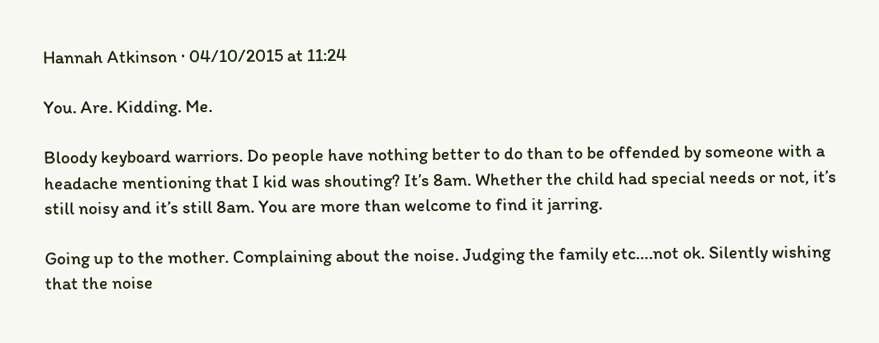Hannah Atkinson · 04/10/2015 at 11:24

You. Are. Kidding. Me.

Bloody keyboard warriors. Do people have nothing better to do than to be offended by someone with a headache mentioning that I kid was shouting? It’s 8am. Whether the child had special needs or not, it’s still noisy and it’s still 8am. You are more than welcome to find it jarring.

Going up to the mother. Complaining about the noise. Judging the family etc….not ok. Silently wishing that the noise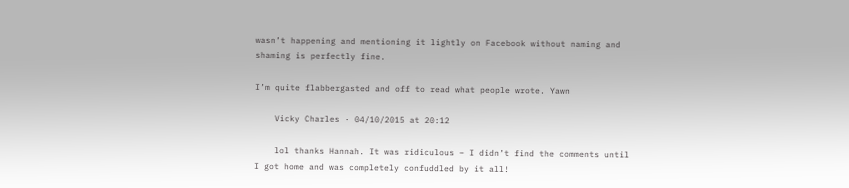wasn’t happening and mentioning it lightly on Facebook without naming and shaming is perfectly fine.

I’m quite flabbergasted and off to read what people wrote. Yawn

    Vicky Charles · 04/10/2015 at 20:12

    lol thanks Hannah. It was ridiculous – I didn’t find the comments until I got home and was completely confuddled by it all!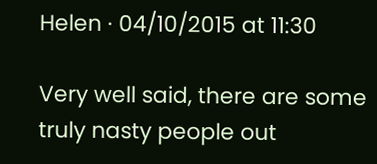Helen · 04/10/2015 at 11:30

Very well said, there are some truly nasty people out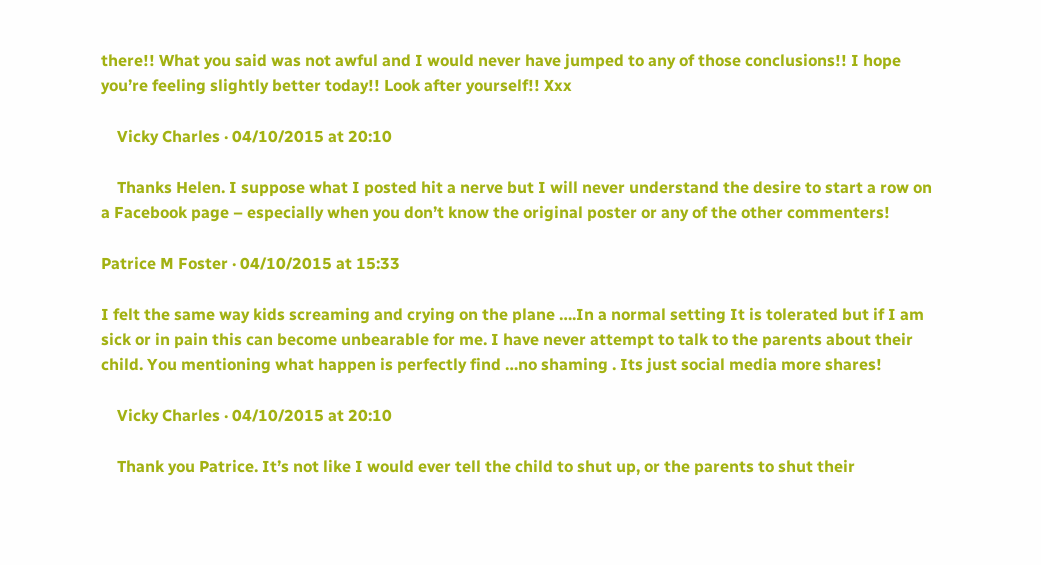there!! What you said was not awful and I would never have jumped to any of those conclusions!! I hope you’re feeling slightly better today!! Look after yourself!! Xxx

    Vicky Charles · 04/10/2015 at 20:10

    Thanks Helen. I suppose what I posted hit a nerve but I will never understand the desire to start a row on a Facebook page – especially when you don’t know the original poster or any of the other commenters!

Patrice M Foster · 04/10/2015 at 15:33

I felt the same way kids screaming and crying on the plane ….In a normal setting It is tolerated but if I am sick or in pain this can become unbearable for me. I have never attempt to talk to the parents about their child. You mentioning what happen is perfectly find …no shaming . Its just social media more shares!

    Vicky Charles · 04/10/2015 at 20:10

    Thank you Patrice. It’s not like I would ever tell the child to shut up, or the parents to shut their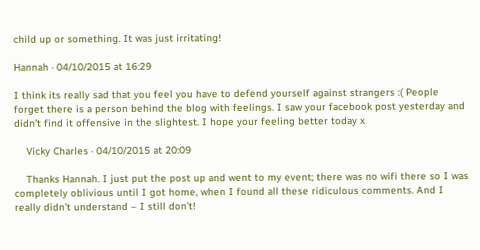child up or something. It was just irritating!

Hannah · 04/10/2015 at 16:29

I think its really sad that you feel you have to defend yourself against strangers :( People forget there is a person behind the blog with feelings. I saw your facebook post yesterday and didn’t find it offensive in the slightest. I hope your feeling better today x

    Vicky Charles · 04/10/2015 at 20:09

    Thanks Hannah. I just put the post up and went to my event; there was no wifi there so I was completely oblivious until I got home, when I found all these ridiculous comments. And I really didn’t understand – I still don’t!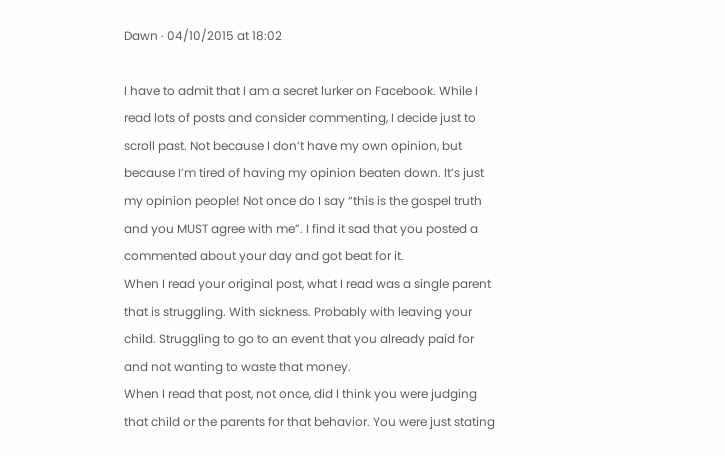Dawn · 04/10/2015 at 18:02

I have to admit that I am a secret lurker on Facebook. While I read lots of posts and consider commenting, I decide just to scroll past. Not because I don’t have my own opinion, but because I’m tired of having my opinion beaten down. It’s just my opinion people! Not once do I say “this is the gospel truth and you MUST agree with me”. I find it sad that you posted a commented about your day and got beat for it.
When I read your original post, what I read was a single parent that is struggling. With sickness. Probably with leaving your child. Struggling to go to an event that you already paid for and not wanting to waste that money.
When I read that post, not once, did I think you were judging that child or the parents for that behavior. You were just stating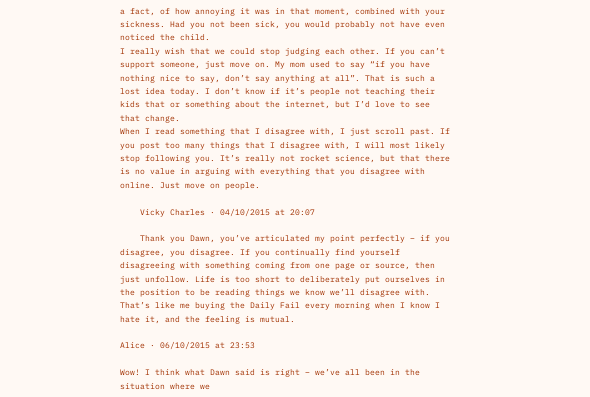a fact, of how annoying it was in that moment, combined with your sickness. Had you not been sick, you would probably not have even noticed the child.
I really wish that we could stop judging each other. If you can’t support someone, just move on. My mom used to say “if you have nothing nice to say, don’t say anything at all”. That is such a lost idea today. I don’t know if it’s people not teaching their kids that or something about the internet, but I’d love to see that change.
When I read something that I disagree with, I just scroll past. If you post too many things that I disagree with, I will most likely stop following you. It’s really not rocket science, but that there is no value in arguing with everything that you disagree with online. Just move on people.

    Vicky Charles · 04/10/2015 at 20:07

    Thank you Dawn, you’ve articulated my point perfectly – if you disagree, you disagree. If you continually find yourself disagreeing with something coming from one page or source, then just unfollow. Life is too short to deliberately put ourselves in the position to be reading things we know we’ll disagree with. That’s like me buying the Daily Fail every morning when I know I hate it, and the feeling is mutual.

Alice · 06/10/2015 at 23:53

Wow! I think what Dawn said is right – we’ve all been in the situation where we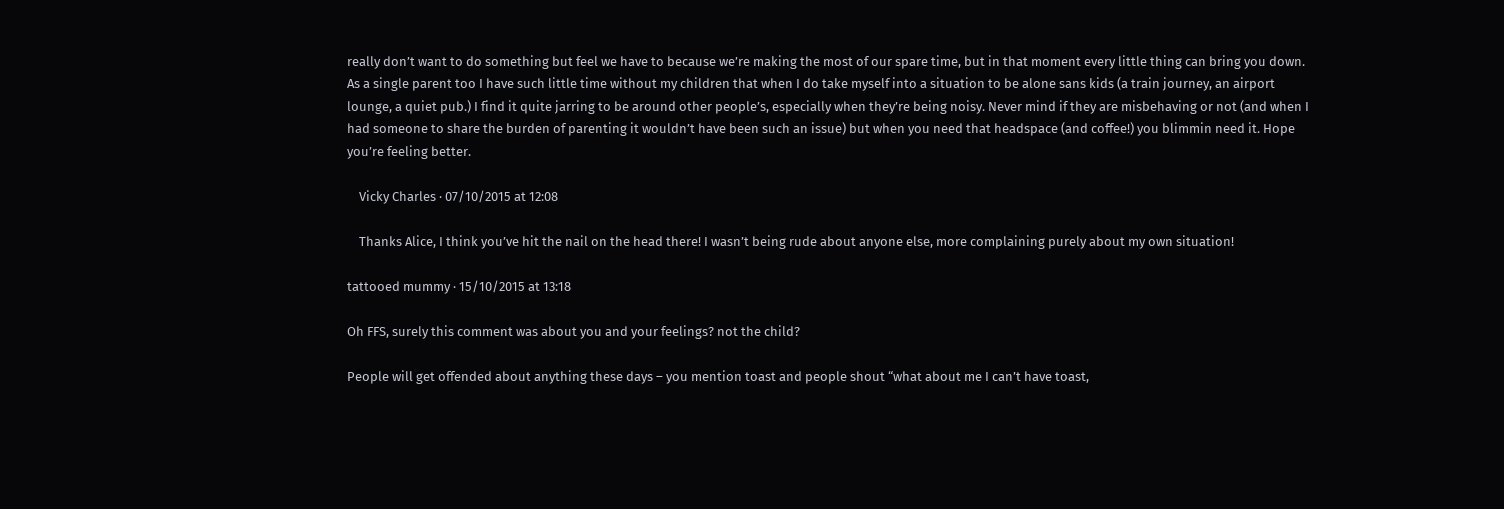really don’t want to do something but feel we have to because we’re making the most of our spare time, but in that moment every little thing can bring you down. As a single parent too I have such little time without my children that when I do take myself into a situation to be alone sans kids (a train journey, an airport lounge, a quiet pub.) I find it quite jarring to be around other people’s, especially when they’re being noisy. Never mind if they are misbehaving or not (and when I had someone to share the burden of parenting it wouldn’t have been such an issue) but when you need that headspace (and coffee!) you blimmin need it. Hope you’re feeling better.

    Vicky Charles · 07/10/2015 at 12:08

    Thanks Alice, I think you’ve hit the nail on the head there! I wasn’t being rude about anyone else, more complaining purely about my own situation!

tattooed mummy · 15/10/2015 at 13:18

Oh FFS, surely this comment was about you and your feelings? not the child?

People will get offended about anything these days – you mention toast and people shout “what about me I can’t have toast,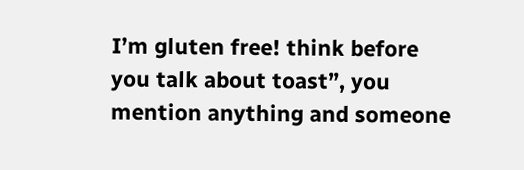I’m gluten free! think before you talk about toast”, you mention anything and someone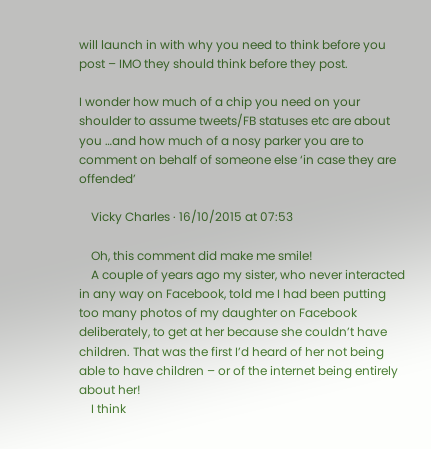will launch in with why you need to think before you post – IMO they should think before they post.

I wonder how much of a chip you need on your shoulder to assume tweets/FB statuses etc are about you …and how much of a nosy parker you are to comment on behalf of someone else ‘in case they are offended’

    Vicky Charles · 16/10/2015 at 07:53

    Oh, this comment did make me smile!
    A couple of years ago my sister, who never interacted in any way on Facebook, told me I had been putting too many photos of my daughter on Facebook deliberately, to get at her because she couldn’t have children. That was the first I’d heard of her not being able to have children – or of the internet being entirely about her!
    I think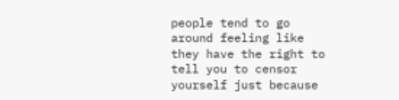people tend to go around feeling like they have the right to tell you to censor yourself just because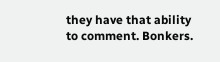they have that ability to comment. Bonkers.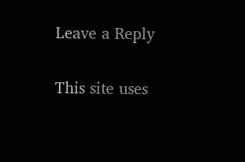Leave a Reply

This site uses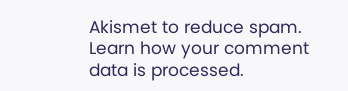Akismet to reduce spam. Learn how your comment data is processed.